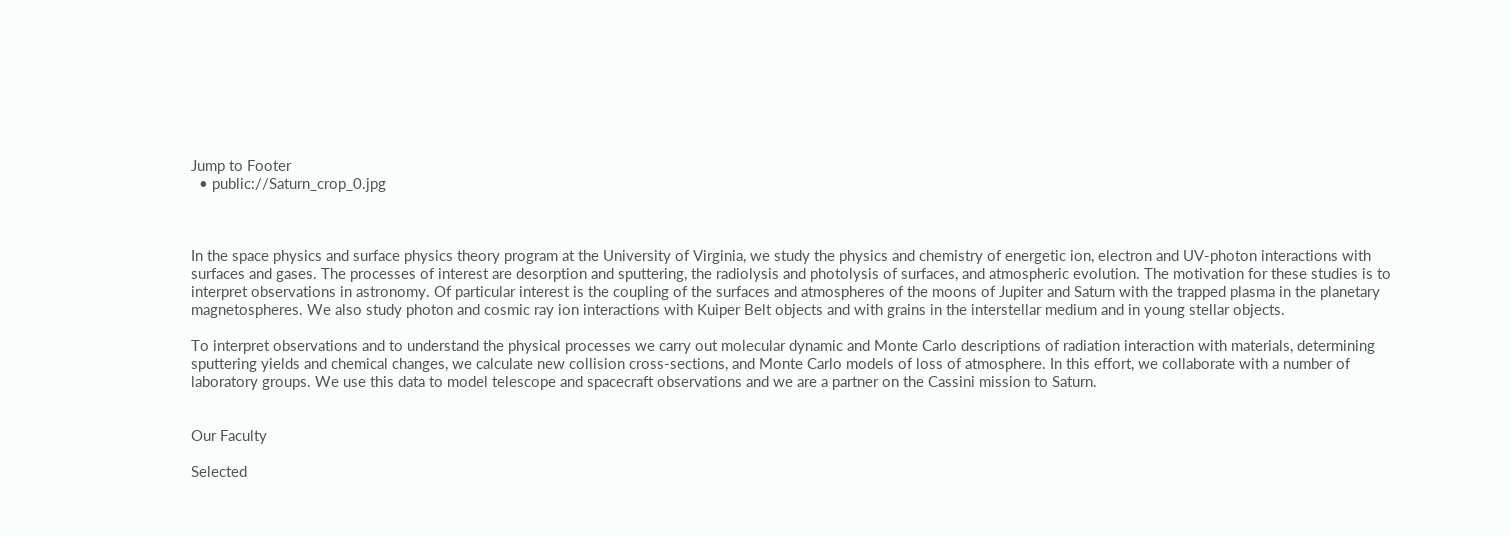Jump to Footer
  • public://Saturn_crop_0.jpg



In the space physics and surface physics theory program at the University of Virginia, we study the physics and chemistry of energetic ion, electron and UV-photon interactions with surfaces and gases. The processes of interest are desorption and sputtering, the radiolysis and photolysis of surfaces, and atmospheric evolution. The motivation for these studies is to interpret observations in astronomy. Of particular interest is the coupling of the surfaces and atmospheres of the moons of Jupiter and Saturn with the trapped plasma in the planetary magnetospheres. We also study photon and cosmic ray ion interactions with Kuiper Belt objects and with grains in the interstellar medium and in young stellar objects.

To interpret observations and to understand the physical processes we carry out molecular dynamic and Monte Carlo descriptions of radiation interaction with materials, determining sputtering yields and chemical changes, we calculate new collision cross-sections, and Monte Carlo models of loss of atmosphere. In this effort, we collaborate with a number of laboratory groups. We use this data to model telescope and spacecraft observations and we are a partner on the Cassini mission to Saturn.


Our Faculty

Selected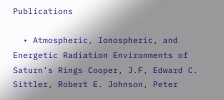Publications

  • Atmospheric, Ionospheric, and Energetic Radiation Environments of Saturn’s Rings Cooper, J.F, Edward C. Sittler, Robert E. Johnson, Peter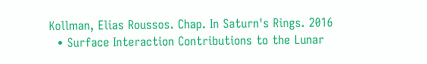Kollman, Elias Roussos. Chap. In Saturn's Rings. 2016
  • Surface Interaction Contributions to the Lunar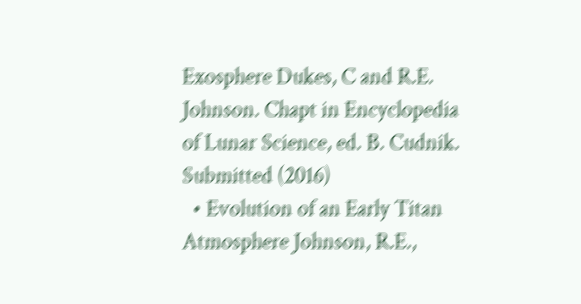Exosphere Dukes, C and R.E. Johnson. Chapt in Encyclopedia of Lunar Science, ed. B. Cudnik. Submitted (2016)
  • Evolution of an Early Titan Atmosphere Johnson, R.E.,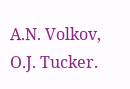A.N. Volkov, O.J. Tucker.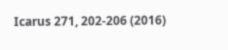Icarus 271, 202-206 (2016)